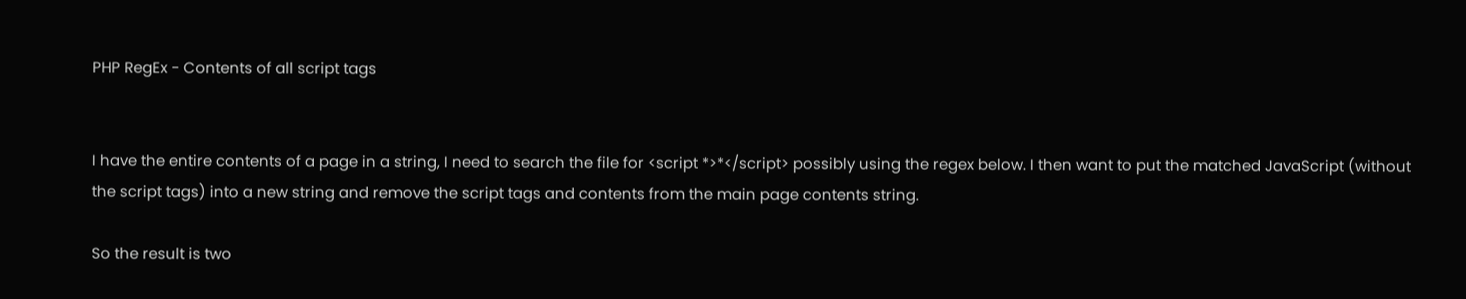PHP RegEx - Contents of all script tags


I have the entire contents of a page in a string, I need to search the file for <script *>*</script> possibly using the regex below. I then want to put the matched JavaScript (without the script tags) into a new string and remove the script tags and contents from the main page contents string.

So the result is two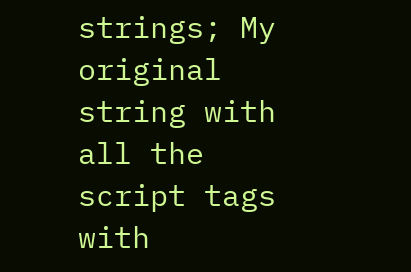strings; My original string with all the script tags with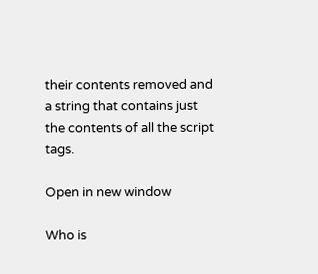their contents removed and a string that contains just the contents of all the script tags.

Open in new window

Who is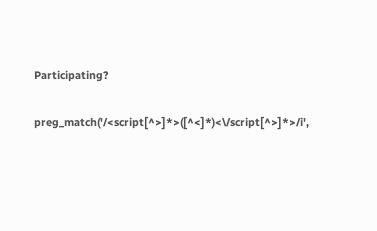Participating?

preg_match('/<script[^>]*>([^<]*)<\/script[^>]*>/i',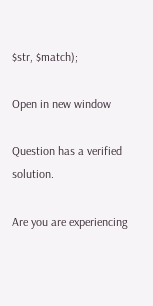$str, $match);

Open in new window

Question has a verified solution.

Are you are experiencing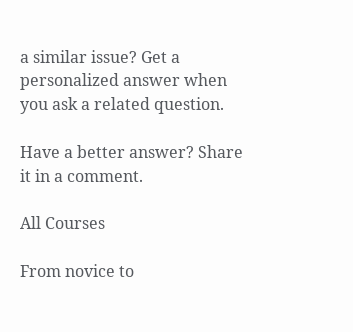a similar issue? Get a personalized answer when you ask a related question.

Have a better answer? Share it in a comment.

All Courses

From novice to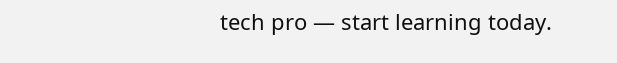tech pro — start learning today.